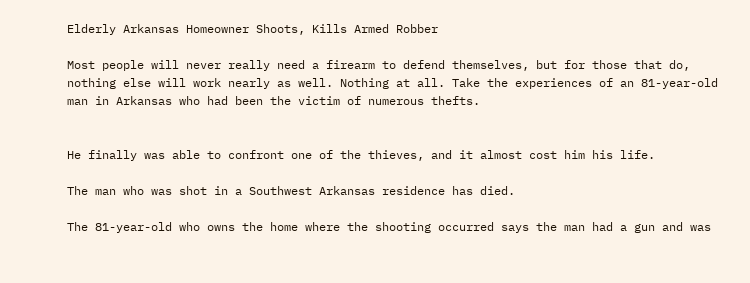Elderly Arkansas Homeowner Shoots, Kills Armed Robber

Most people will never really need a firearm to defend themselves, but for those that do, nothing else will work nearly as well. Nothing at all. Take the experiences of an 81-year-old man in Arkansas who had been the victim of numerous thefts.


He finally was able to confront one of the thieves, and it almost cost him his life.

The man who was shot in a Southwest Arkansas residence has died.

The 81-year-old who owns the home where the shooting occurred says the man had a gun and was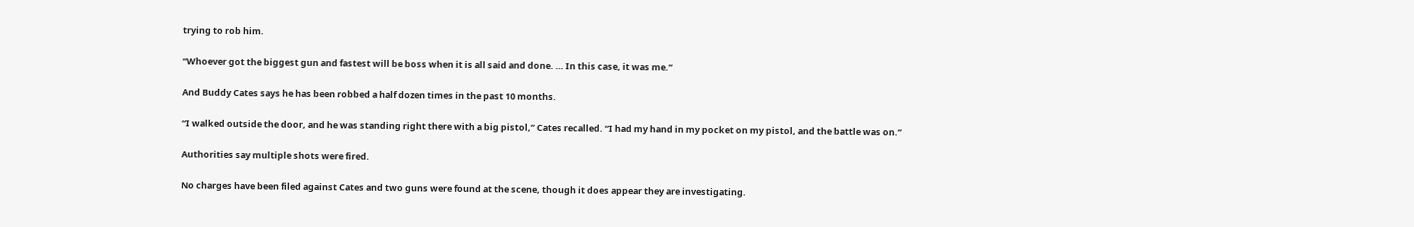trying to rob him.

“Whoever got the biggest gun and fastest will be boss when it is all said and done. … In this case, it was me.”

And Buddy Cates says he has been robbed a half dozen times in the past 10 months.

“I walked outside the door, and he was standing right there with a big pistol,” Cates recalled. “I had my hand in my pocket on my pistol, and the battle was on.”

Authorities say multiple shots were fired.

No charges have been filed against Cates and two guns were found at the scene, though it does appear they are investigating.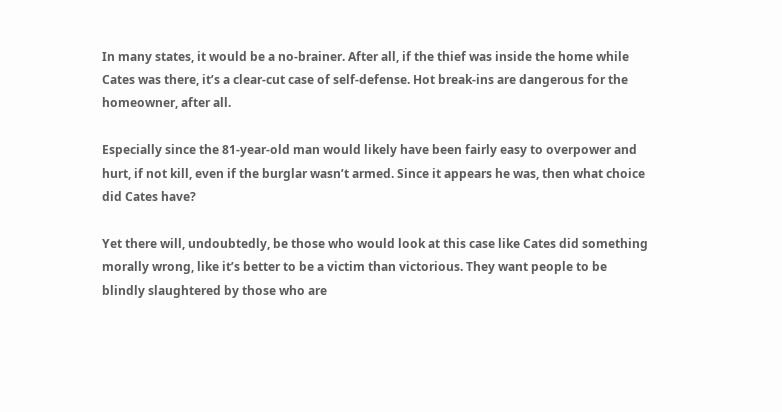In many states, it would be a no-brainer. After all, if the thief was inside the home while Cates was there, it’s a clear-cut case of self-defense. Hot break-ins are dangerous for the homeowner, after all.

Especially since the 81-year-old man would likely have been fairly easy to overpower and hurt, if not kill, even if the burglar wasn’t armed. Since it appears he was, then what choice did Cates have?

Yet there will, undoubtedly, be those who would look at this case like Cates did something morally wrong, like it’s better to be a victim than victorious. They want people to be blindly slaughtered by those who are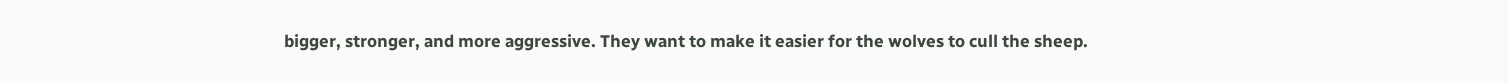bigger, stronger, and more aggressive. They want to make it easier for the wolves to cull the sheep.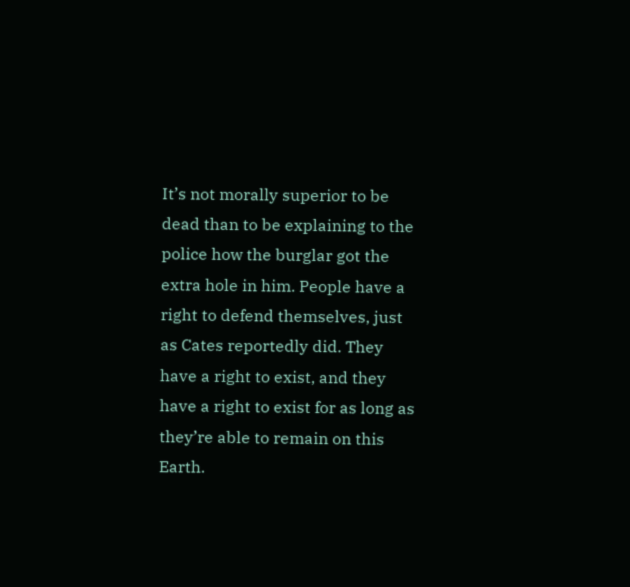It’s not morally superior to be dead than to be explaining to the police how the burglar got the extra hole in him. People have a right to defend themselves, just as Cates reportedly did. They have a right to exist, and they have a right to exist for as long as they’re able to remain on this Earth.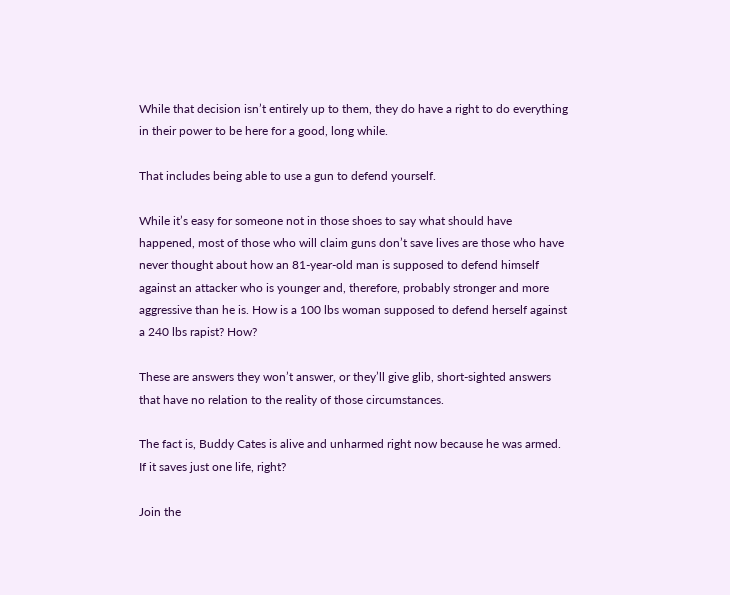While that decision isn’t entirely up to them, they do have a right to do everything in their power to be here for a good, long while.

That includes being able to use a gun to defend yourself.

While it’s easy for someone not in those shoes to say what should have happened, most of those who will claim guns don’t save lives are those who have never thought about how an 81-year-old man is supposed to defend himself against an attacker who is younger and, therefore, probably stronger and more aggressive than he is. How is a 100 lbs woman supposed to defend herself against a 240 lbs rapist? How?

These are answers they won’t answer, or they’ll give glib, short-sighted answers that have no relation to the reality of those circumstances.

The fact is, Buddy Cates is alive and unharmed right now because he was armed. If it saves just one life, right?

Join the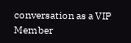conversation as a VIP Member